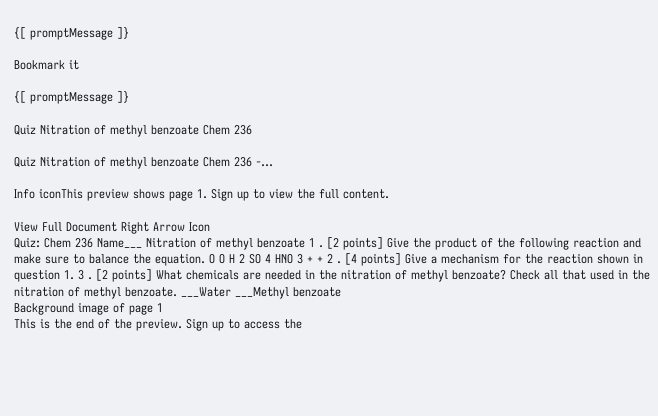{[ promptMessage ]}

Bookmark it

{[ promptMessage ]}

Quiz Nitration of methyl benzoate Chem 236

Quiz Nitration of methyl benzoate Chem 236 -...

Info iconThis preview shows page 1. Sign up to view the full content.

View Full Document Right Arrow Icon
Quiz: Chem 236 Name___ Nitration of methyl benzoate 1 . [2 points] Give the product of the following reaction and make sure to balance the equation. O O H 2 SO 4 HNO 3 + + 2 . [4 points] Give a mechanism for the reaction shown in question 1. 3 . [2 points] What chemicals are needed in the nitration of methyl benzoate? Check all that used in the nitration of methyl benzoate. ___Water ___Methyl benzoate
Background image of page 1
This is the end of the preview. Sign up to access the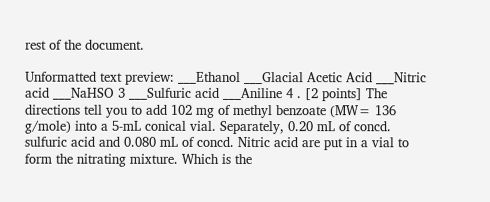rest of the document.

Unformatted text preview: ___Ethanol ___Glacial Acetic Acid ___Nitric acid ___NaHSO 3 ___Sulfuric acid ___Aniline 4 . [2 points] The directions tell you to add 102 mg of methyl benzoate (MW= 136 g/mole) into a 5-mL conical vial. Separately, 0.20 mL of concd. sulfuric acid and 0.080 mL of concd. Nitric acid are put in a vial to form the nitrating mixture. Which is the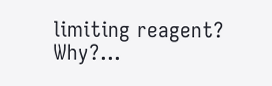limiting reagent? Why?...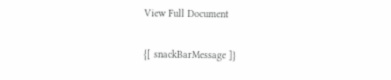View Full Document

{[ snackBarMessage ]}